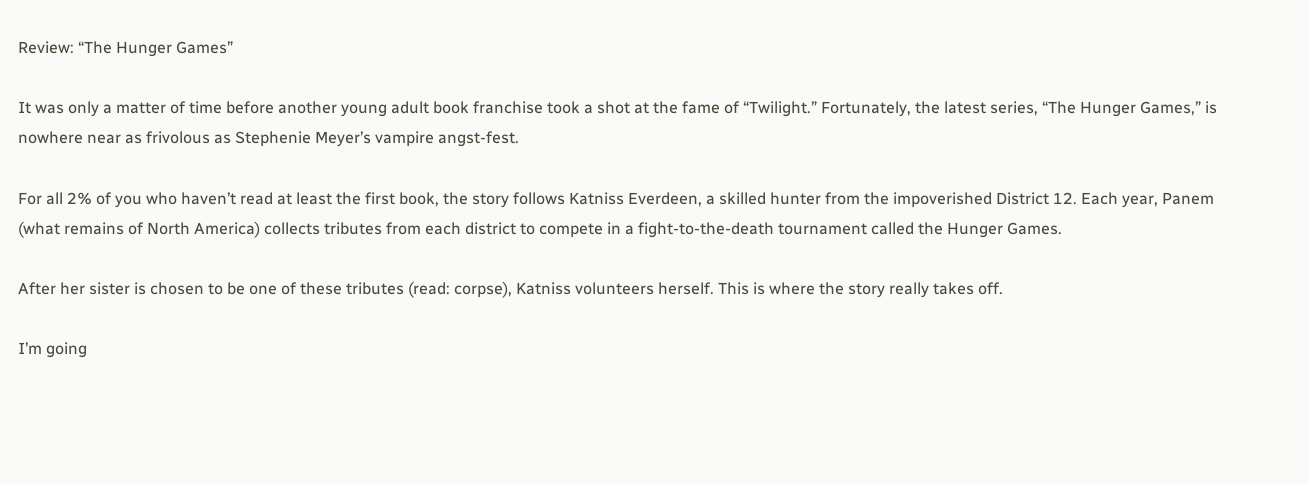Review: “The Hunger Games”

It was only a matter of time before another young adult book franchise took a shot at the fame of “Twilight.” Fortunately, the latest series, “The Hunger Games,” is nowhere near as frivolous as Stephenie Meyer’s vampire angst-fest.

For all 2% of you who haven’t read at least the first book, the story follows Katniss Everdeen, a skilled hunter from the impoverished District 12. Each year, Panem (what remains of North America) collects tributes from each district to compete in a fight-to-the-death tournament called the Hunger Games.

After her sister is chosen to be one of these tributes (read: corpse), Katniss volunteers herself. This is where the story really takes off.

I’m going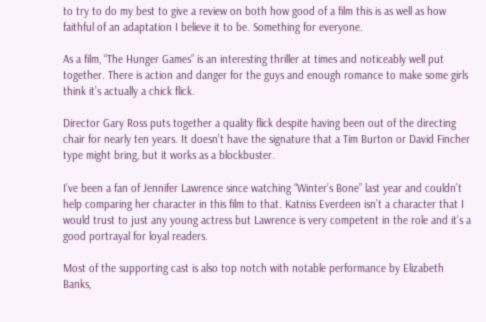to try to do my best to give a review on both how good of a film this is as well as how faithful of an adaptation I believe it to be. Something for everyone.

As a film, “The Hunger Games” is an interesting thriller at times and noticeably well put together. There is action and danger for the guys and enough romance to make some girls think it’s actually a chick flick.

Director Gary Ross puts together a quality flick despite having been out of the directing chair for nearly ten years. It doesn’t have the signature that a Tim Burton or David Fincher type might bring, but it works as a blockbuster.

I’ve been a fan of Jennifer Lawrence since watching “Winter’s Bone” last year and couldn’t help comparing her character in this film to that. Katniss Everdeen isn’t a character that I would trust to just any young actress but Lawrence is very competent in the role and it’s a good portrayal for loyal readers.

Most of the supporting cast is also top notch with notable performance by Elizabeth Banks,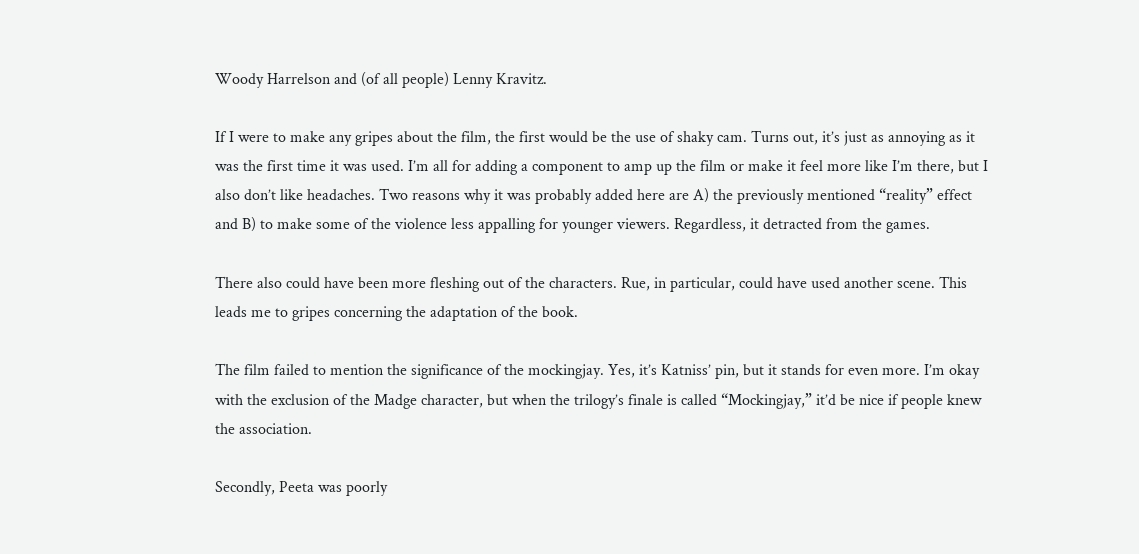Woody Harrelson and (of all people) Lenny Kravitz.

If I were to make any gripes about the film, the first would be the use of shaky cam. Turns out, it’s just as annoying as it was the first time it was used. I’m all for adding a component to amp up the film or make it feel more like I’m there, but I also don’t like headaches. Two reasons why it was probably added here are A) the previously mentioned “reality” effect and B) to make some of the violence less appalling for younger viewers. Regardless, it detracted from the games.

There also could have been more fleshing out of the characters. Rue, in particular, could have used another scene. This leads me to gripes concerning the adaptation of the book.

The film failed to mention the significance of the mockingjay. Yes, it’s Katniss’ pin, but it stands for even more. I’m okay with the exclusion of the Madge character, but when the trilogy’s finale is called “Mockingjay,” it’d be nice if people knew the association.

Secondly, Peeta was poorly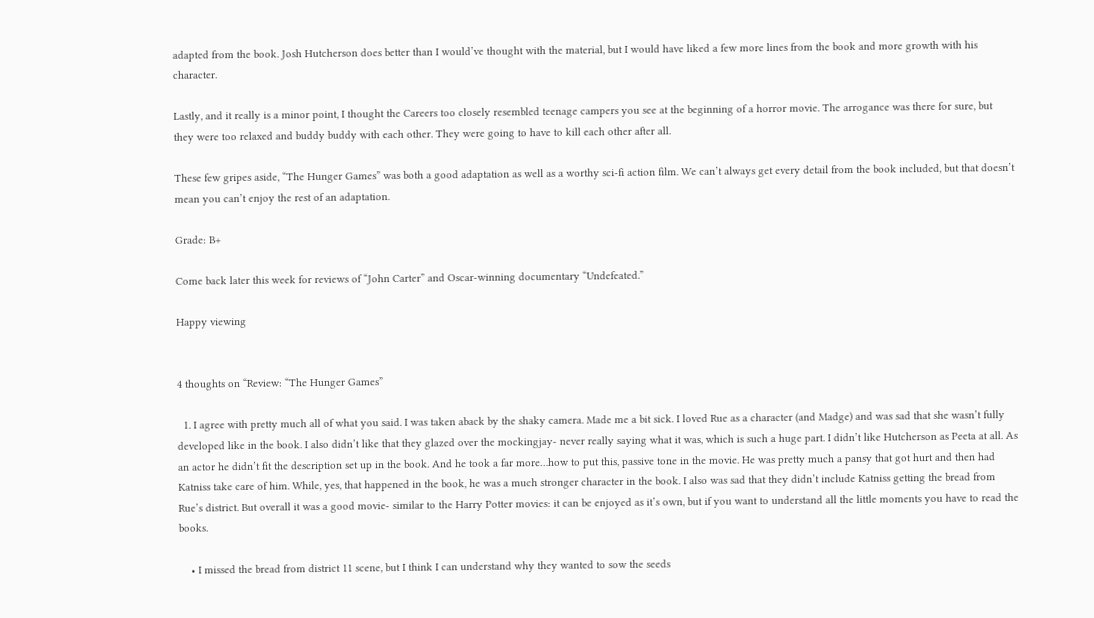adapted from the book. Josh Hutcherson does better than I would’ve thought with the material, but I would have liked a few more lines from the book and more growth with his character.

Lastly, and it really is a minor point, I thought the Careers too closely resembled teenage campers you see at the beginning of a horror movie. The arrogance was there for sure, but they were too relaxed and buddy buddy with each other. They were going to have to kill each other after all.

These few gripes aside, “The Hunger Games” was both a good adaptation as well as a worthy sci-fi action film. We can’t always get every detail from the book included, but that doesn’t mean you can’t enjoy the rest of an adaptation.

Grade: B+

Come back later this week for reviews of “John Carter” and Oscar-winning documentary “Undefeated.”

Happy viewing


4 thoughts on “Review: “The Hunger Games”

  1. I agree with pretty much all of what you said. I was taken aback by the shaky camera. Made me a bit sick. I loved Rue as a character (and Madge) and was sad that she wasn’t fully developed like in the book. I also didn’t like that they glazed over the mockingjay- never really saying what it was, which is such a huge part. I didn’t like Hutcherson as Peeta at all. As an actor he didn’t fit the description set up in the book. And he took a far more…how to put this, passive tone in the movie. He was pretty much a pansy that got hurt and then had Katniss take care of him. While, yes, that happened in the book, he was a much stronger character in the book. I also was sad that they didn’t include Katniss getting the bread from Rue’s district. But overall it was a good movie- similar to the Harry Potter movies: it can be enjoyed as it’s own, but if you want to understand all the little moments you have to read the books.

    • I missed the bread from district 11 scene, but I think I can understand why they wanted to sow the seeds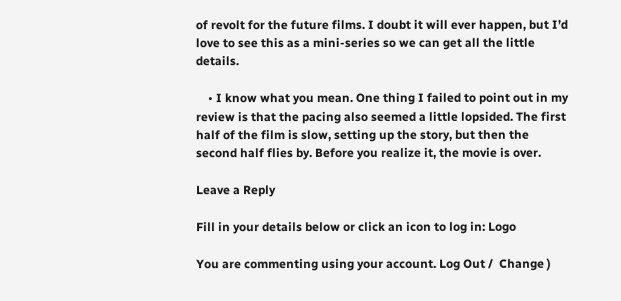of revolt for the future films. I doubt it will ever happen, but I’d love to see this as a mini-series so we can get all the little details.

    • I know what you mean. One thing I failed to point out in my review is that the pacing also seemed a little lopsided. The first half of the film is slow, setting up the story, but then the second half flies by. Before you realize it, the movie is over.

Leave a Reply

Fill in your details below or click an icon to log in: Logo

You are commenting using your account. Log Out /  Change )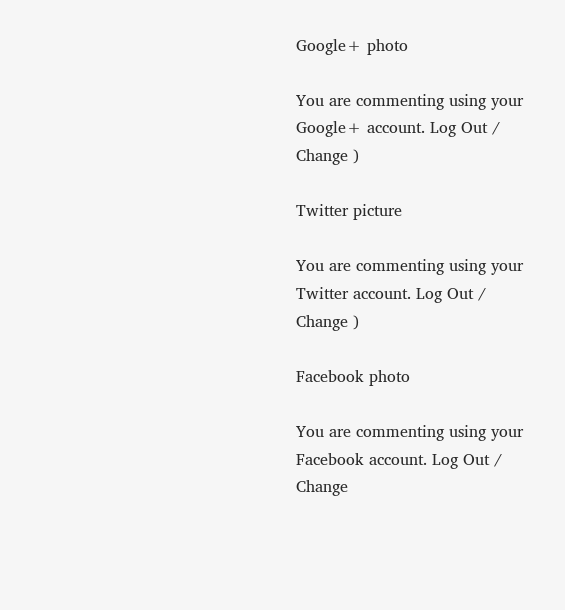Google+ photo

You are commenting using your Google+ account. Log Out /  Change )

Twitter picture

You are commenting using your Twitter account. Log Out /  Change )

Facebook photo

You are commenting using your Facebook account. Log Out /  Change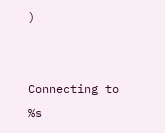)


Connecting to %s